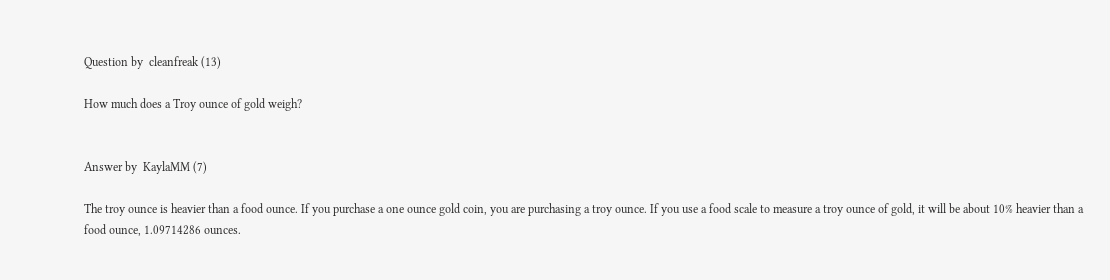Question by  cleanfreak (13)

How much does a Troy ounce of gold weigh?


Answer by  KaylaMM (7)

The troy ounce is heavier than a food ounce. If you purchase a one ounce gold coin, you are purchasing a troy ounce. If you use a food scale to measure a troy ounce of gold, it will be about 10% heavier than a food ounce, 1.09714286 ounces.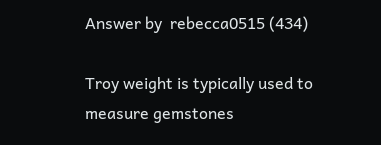Answer by  rebecca0515 (434)

Troy weight is typically used to measure gemstones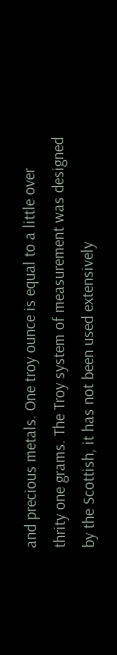and precious metals. One troy ounce is equal to a little over thrity one grams. The Troy system of measurement was designed by the Scottish, it has not been used extensively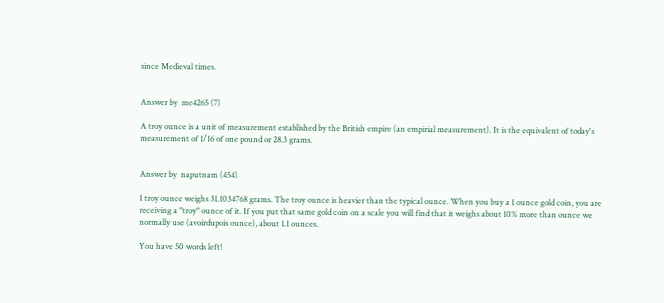since Medieval times.


Answer by  me4265 (7)

A troy ounce is a unit of measurement established by the British empire (an empirial measurement). It is the equivalent of today's measurement of 1/16 of one pound or 28.3 grams.


Answer by  naputnam (454)

1 troy ounce weighs 31.1034768 grams. The troy ounce is heavier than the typical ounce. When you buy a 1 ounce gold coin, you are receiving a "troy" ounce of it. If you put that same gold coin on a scale you will find that it weighs about 10% more than ounce we normally use (avoirdupois ounce), about 1.1 ounces.

You have 50 words left!